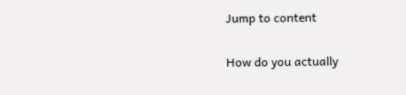Jump to content

How do you actually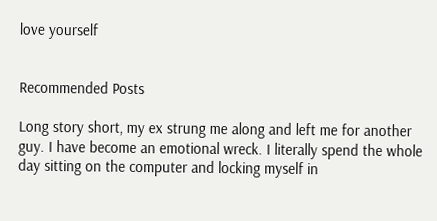love yourself


Recommended Posts

Long story short, my ex strung me along and left me for another guy. I have become an emotional wreck. I literally spend the whole day sitting on the computer and locking myself in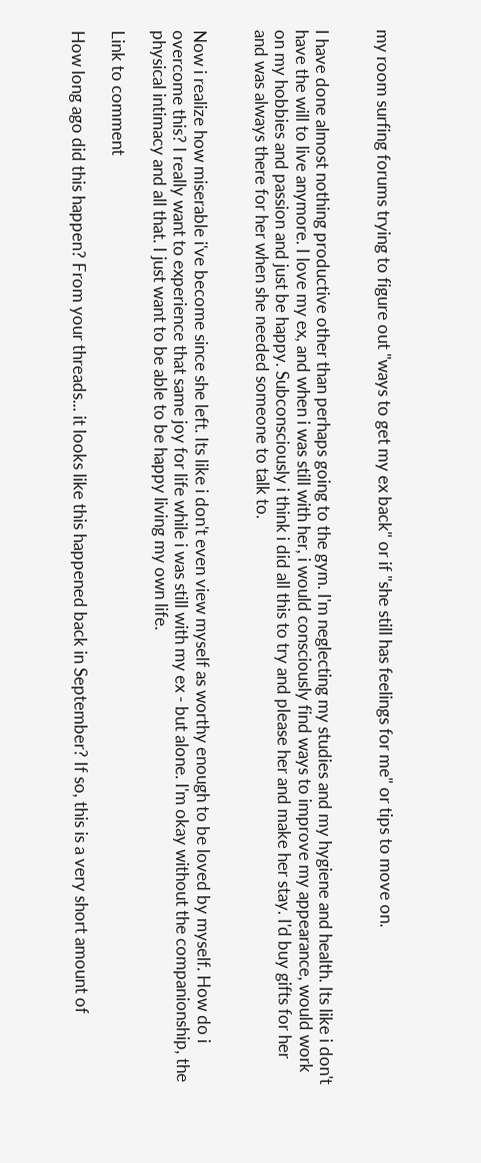my room surfing forums trying to figure out "ways to get my ex back" or if "she still has feelings for me" or tips to move on.


I have done almost nothing productive other than perhaps going to the gym. I'm neglecting my studies and my hygiene and health. Its like i don't have the will to live anymore. I love my ex, and when i was still with her, i would consciously find ways to improve my appearance, would work on my hobbies and passion and just be happy. Subconsciously i think i did all this to try and please her and make her stay. I'd buy gifts for her and was always there for her when she needed someone to talk to.


Now i realize how miserable i've become since she left. Its like i don't even view myself as worthy enough to be loved by myself. How do i overcome this? I really want to experience that same joy for life while i was still with my ex - but alone. I'm okay without the companionship, the physical intimacy and all that. I just want to be able to be happy living my own life.

Link to comment

How long ago did this happen? From your threads... it looks like this happened back in September? If so, this is a very short amount of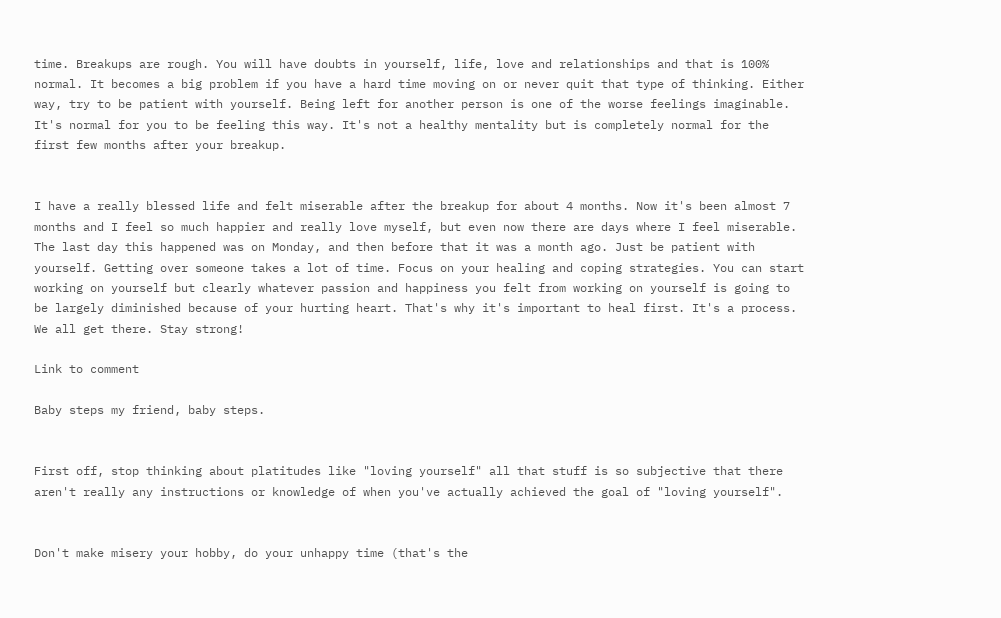time. Breakups are rough. You will have doubts in yourself, life, love and relationships and that is 100% normal. It becomes a big problem if you have a hard time moving on or never quit that type of thinking. Either way, try to be patient with yourself. Being left for another person is one of the worse feelings imaginable. It's normal for you to be feeling this way. It's not a healthy mentality but is completely normal for the first few months after your breakup.


I have a really blessed life and felt miserable after the breakup for about 4 months. Now it's been almost 7 months and I feel so much happier and really love myself, but even now there are days where I feel miserable. The last day this happened was on Monday, and then before that it was a month ago. Just be patient with yourself. Getting over someone takes a lot of time. Focus on your healing and coping strategies. You can start working on yourself but clearly whatever passion and happiness you felt from working on yourself is going to be largely diminished because of your hurting heart. That's why it's important to heal first. It's a process. We all get there. Stay strong!

Link to comment

Baby steps my friend, baby steps.


First off, stop thinking about platitudes like "loving yourself" all that stuff is so subjective that there aren't really any instructions or knowledge of when you've actually achieved the goal of "loving yourself".


Don't make misery your hobby, do your unhappy time (that's the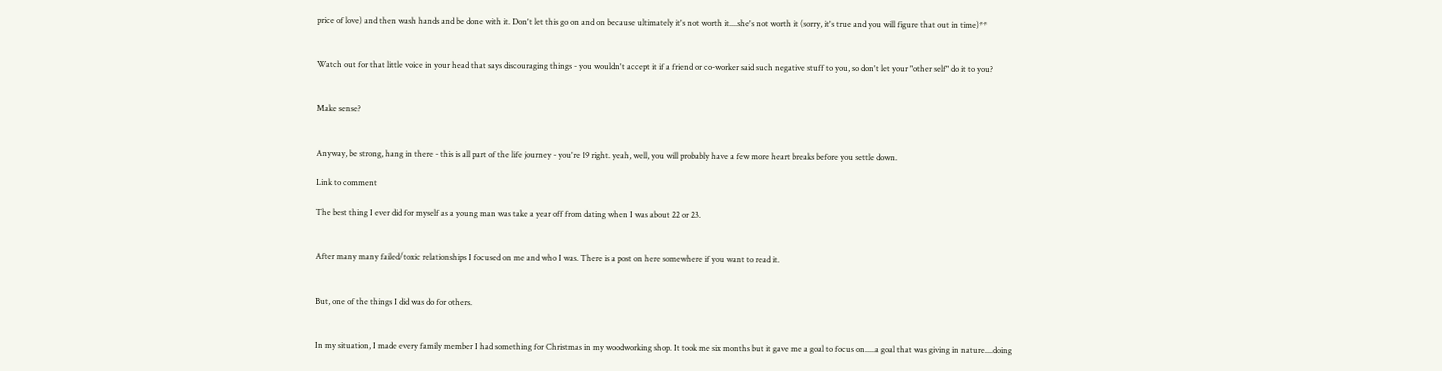price of love) and then wash hands and be done with it. Don't let this go on and on because ultimately it's not worth it....she's not worth it (sorry, it's true and you will figure that out in time)**


Watch out for that little voice in your head that says discouraging things - you wouldn't accept it if a friend or co-worker said such negative stuff to you, so don't let your "other self" do it to you?


Make sense?


Anyway, be strong, hang in there - this is all part of the life journey - you're 19 right. yeah, well, you will probably have a few more heart breaks before you settle down.

Link to comment

The best thing I ever did for myself as a young man was take a year off from dating when I was about 22 or 23.


After many many failed/toxic relationships I focused on me and who I was. There is a post on here somewhere if you want to read it.


But, one of the things I did was do for others.


In my situation, I made every family member I had something for Christmas in my woodworking shop. It took me six months but it gave me a goal to focus on.....a goal that was giving in nature....doing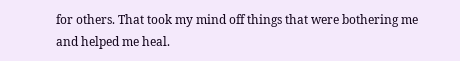for others. That took my mind off things that were bothering me and helped me heal.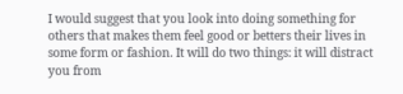I would suggest that you look into doing something for others that makes them feel good or betters their lives in some form or fashion. It will do two things: it will distract you from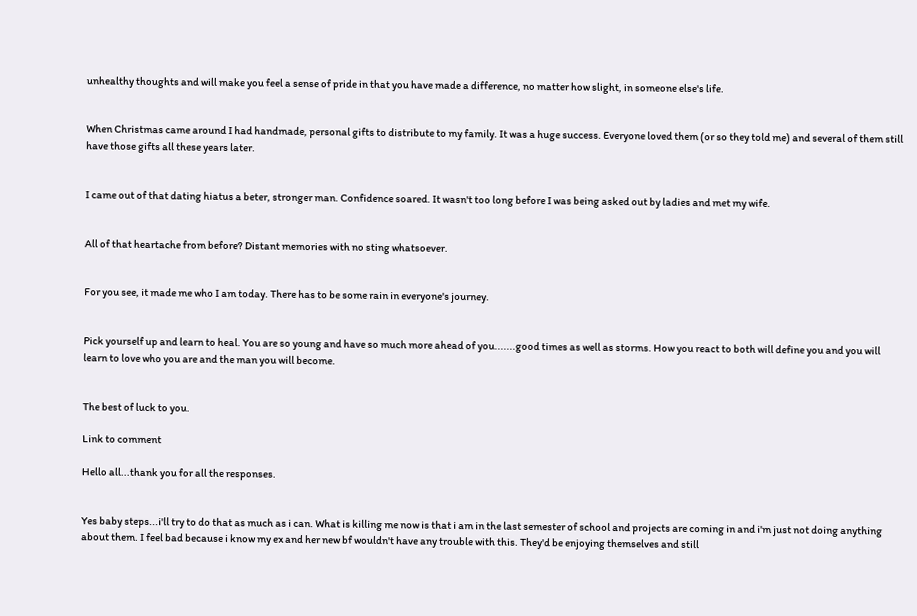unhealthy thoughts and will make you feel a sense of pride in that you have made a difference, no matter how slight, in someone else's life.


When Christmas came around I had handmade, personal gifts to distribute to my family. It was a huge success. Everyone loved them (or so they told me) and several of them still have those gifts all these years later.


I came out of that dating hiatus a beter, stronger man. Confidence soared. It wasn't too long before I was being asked out by ladies and met my wife.


All of that heartache from before? Distant memories with no sting whatsoever.


For you see, it made me who I am today. There has to be some rain in everyone's journey.


Pick yourself up and learn to heal. You are so young and have so much more ahead of you.......good times as well as storms. How you react to both will define you and you will learn to love who you are and the man you will become.


The best of luck to you.

Link to comment

Hello all...thank you for all the responses.


Yes baby steps...i'll try to do that as much as i can. What is killing me now is that i am in the last semester of school and projects are coming in and i'm just not doing anything about them. I feel bad because i know my ex and her new bf wouldn't have any trouble with this. They'd be enjoying themselves and still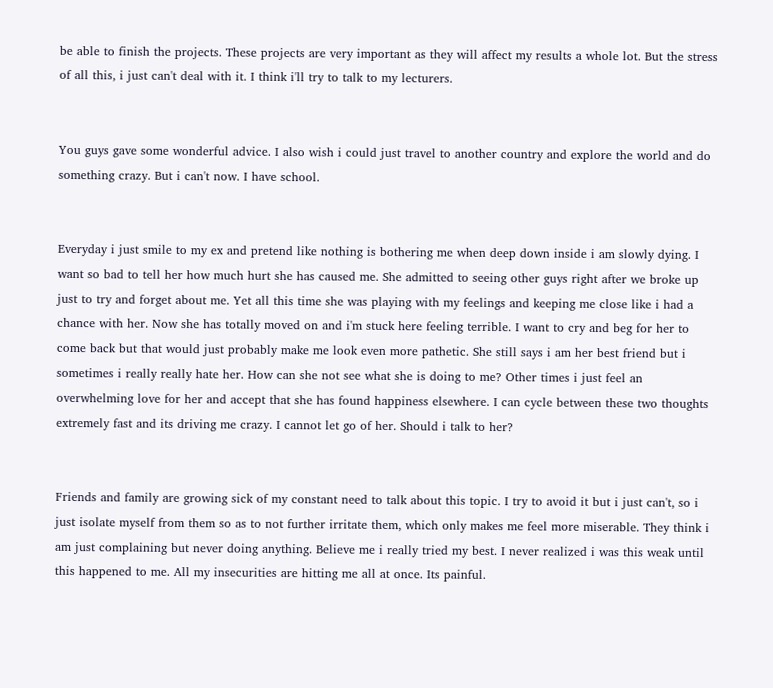be able to finish the projects. These projects are very important as they will affect my results a whole lot. But the stress of all this, i just can't deal with it. I think i'll try to talk to my lecturers.


You guys gave some wonderful advice. I also wish i could just travel to another country and explore the world and do something crazy. But i can't now. I have school.


Everyday i just smile to my ex and pretend like nothing is bothering me when deep down inside i am slowly dying. I want so bad to tell her how much hurt she has caused me. She admitted to seeing other guys right after we broke up just to try and forget about me. Yet all this time she was playing with my feelings and keeping me close like i had a chance with her. Now she has totally moved on and i'm stuck here feeling terrible. I want to cry and beg for her to come back but that would just probably make me look even more pathetic. She still says i am her best friend but i sometimes i really really hate her. How can she not see what she is doing to me? Other times i just feel an overwhelming love for her and accept that she has found happiness elsewhere. I can cycle between these two thoughts extremely fast and its driving me crazy. I cannot let go of her. Should i talk to her?


Friends and family are growing sick of my constant need to talk about this topic. I try to avoid it but i just can't, so i just isolate myself from them so as to not further irritate them, which only makes me feel more miserable. They think i am just complaining but never doing anything. Believe me i really tried my best. I never realized i was this weak until this happened to me. All my insecurities are hitting me all at once. Its painful.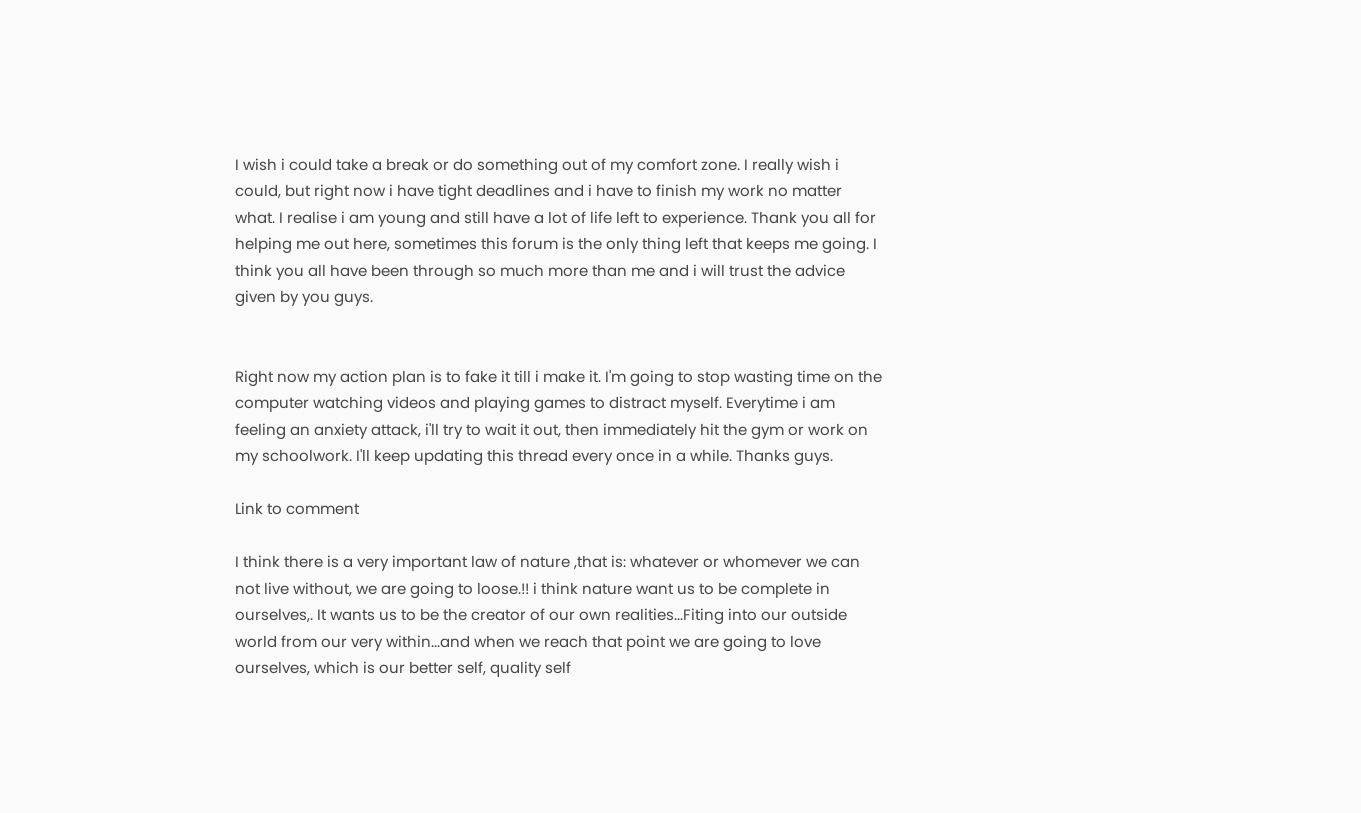I wish i could take a break or do something out of my comfort zone. I really wish i could, but right now i have tight deadlines and i have to finish my work no matter what. I realise i am young and still have a lot of life left to experience. Thank you all for helping me out here, sometimes this forum is the only thing left that keeps me going. I think you all have been through so much more than me and i will trust the advice given by you guys.


Right now my action plan is to fake it till i make it. I'm going to stop wasting time on the computer watching videos and playing games to distract myself. Everytime i am feeling an anxiety attack, i'll try to wait it out, then immediately hit the gym or work on my schoolwork. I'll keep updating this thread every once in a while. Thanks guys.

Link to comment

I think there is a very important law of nature ,that is: whatever or whomever we can not live without, we are going to loose.!! i think nature want us to be complete in ourselves,. It wants us to be the creator of our own realities...Fiting into our outside world from our very within...and when we reach that point we are going to love ourselves, which is our better self, quality self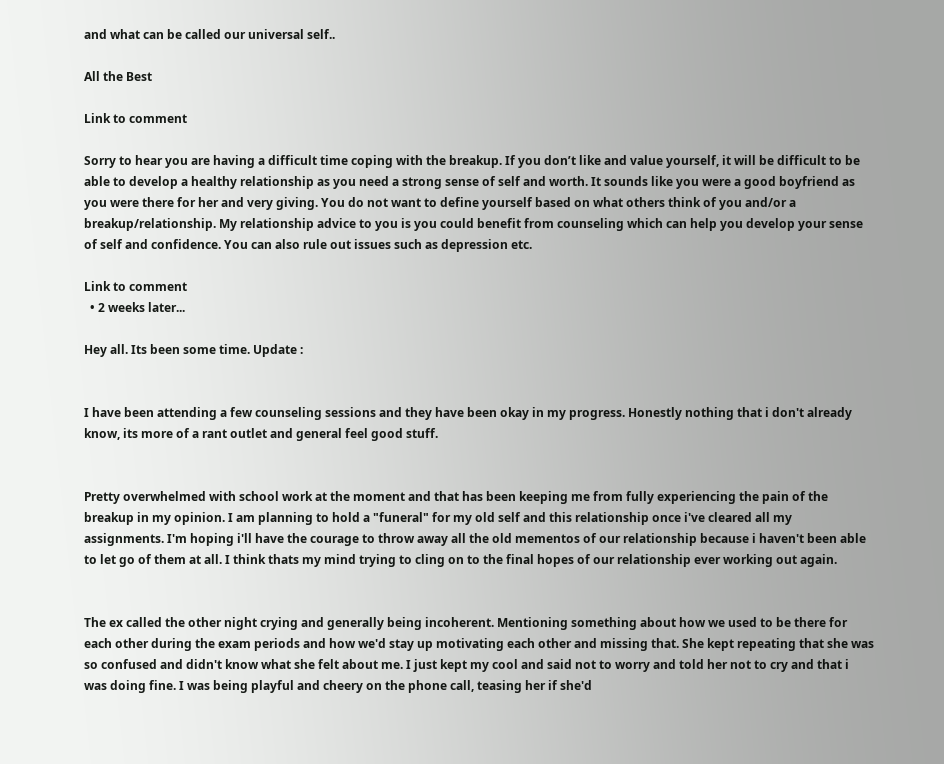and what can be called our universal self..

All the Best

Link to comment

Sorry to hear you are having a difficult time coping with the breakup. If you don’t like and value yourself, it will be difficult to be able to develop a healthy relationship as you need a strong sense of self and worth. It sounds like you were a good boyfriend as you were there for her and very giving. You do not want to define yourself based on what others think of you and/or a breakup/relationship. My relationship advice to you is you could benefit from counseling which can help you develop your sense of self and confidence. You can also rule out issues such as depression etc.

Link to comment
  • 2 weeks later...

Hey all. Its been some time. Update :


I have been attending a few counseling sessions and they have been okay in my progress. Honestly nothing that i don't already know, its more of a rant outlet and general feel good stuff.


Pretty overwhelmed with school work at the moment and that has been keeping me from fully experiencing the pain of the breakup in my opinion. I am planning to hold a "funeral" for my old self and this relationship once i've cleared all my assignments. I'm hoping i'll have the courage to throw away all the old mementos of our relationship because i haven't been able to let go of them at all. I think thats my mind trying to cling on to the final hopes of our relationship ever working out again.


The ex called the other night crying and generally being incoherent. Mentioning something about how we used to be there for each other during the exam periods and how we'd stay up motivating each other and missing that. She kept repeating that she was so confused and didn't know what she felt about me. I just kept my cool and said not to worry and told her not to cry and that i was doing fine. I was being playful and cheery on the phone call, teasing her if she'd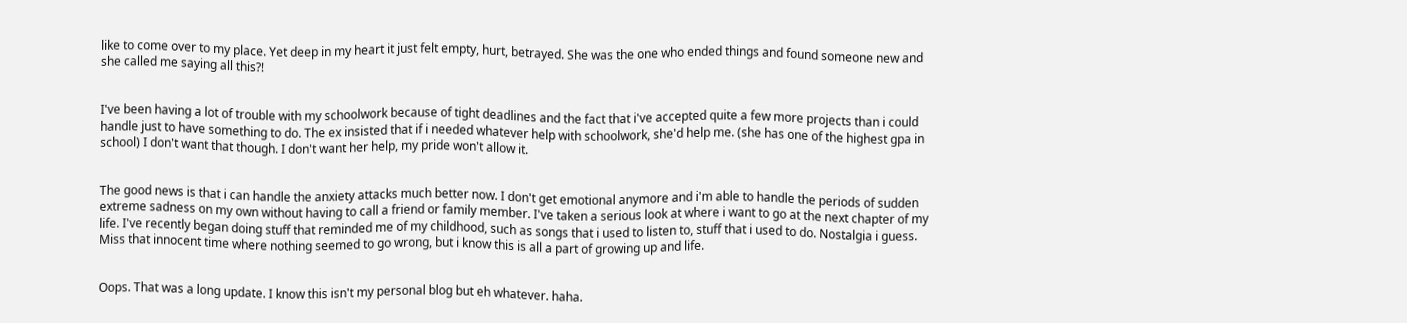like to come over to my place. Yet deep in my heart it just felt empty, hurt, betrayed. She was the one who ended things and found someone new and she called me saying all this?!


I've been having a lot of trouble with my schoolwork because of tight deadlines and the fact that i've accepted quite a few more projects than i could handle just to have something to do. The ex insisted that if i needed whatever help with schoolwork, she'd help me. (she has one of the highest gpa in school) I don't want that though. I don't want her help, my pride won't allow it.


The good news is that i can handle the anxiety attacks much better now. I don't get emotional anymore and i'm able to handle the periods of sudden extreme sadness on my own without having to call a friend or family member. I've taken a serious look at where i want to go at the next chapter of my life. I've recently began doing stuff that reminded me of my childhood, such as songs that i used to listen to, stuff that i used to do. Nostalgia i guess. Miss that innocent time where nothing seemed to go wrong, but i know this is all a part of growing up and life.


Oops. That was a long update. I know this isn't my personal blog but eh whatever. haha.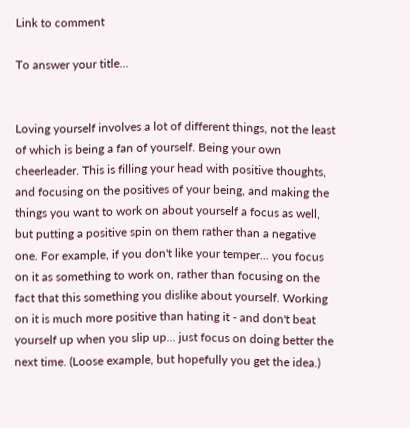Link to comment

To answer your title...


Loving yourself involves a lot of different things, not the least of which is being a fan of yourself. Being your own cheerleader. This is filling your head with positive thoughts, and focusing on the positives of your being, and making the things you want to work on about yourself a focus as well, but putting a positive spin on them rather than a negative one. For example, if you don't like your temper... you focus on it as something to work on, rather than focusing on the fact that this something you dislike about yourself. Working on it is much more positive than hating it - and don't beat yourself up when you slip up... just focus on doing better the next time. (Loose example, but hopefully you get the idea.)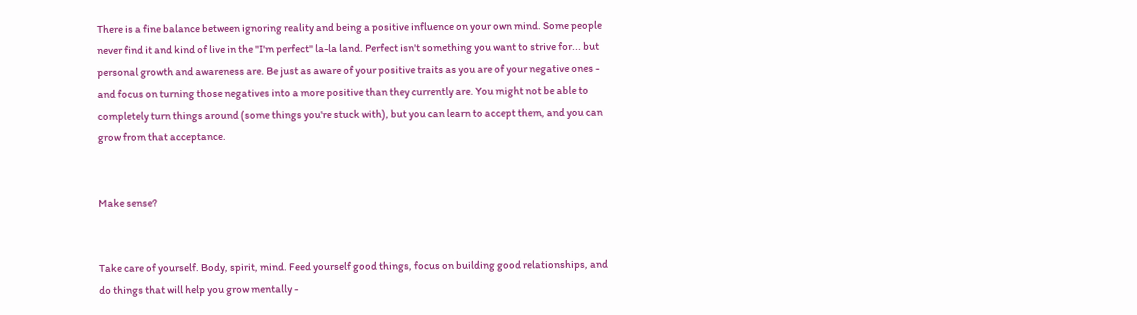There is a fine balance between ignoring reality and being a positive influence on your own mind. Some people never find it and kind of live in the "I'm perfect" la-la land. Perfect isn't something you want to strive for... but personal growth and awareness are. Be just as aware of your positive traits as you are of your negative ones - and focus on turning those negatives into a more positive than they currently are. You might not be able to completely turn things around (some things you're stuck with), but you can learn to accept them, and you can grow from that acceptance.


Make sense?


Take care of yourself. Body, spirit, mind. Feed yourself good things, focus on building good relationships, and do things that will help you grow mentally -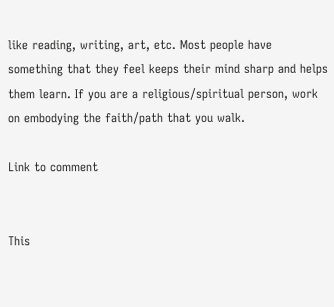like reading, writing, art, etc. Most people have something that they feel keeps their mind sharp and helps them learn. If you are a religious/spiritual person, work on embodying the faith/path that you walk.

Link to comment


This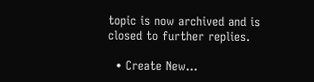topic is now archived and is closed to further replies.

  • Create New...